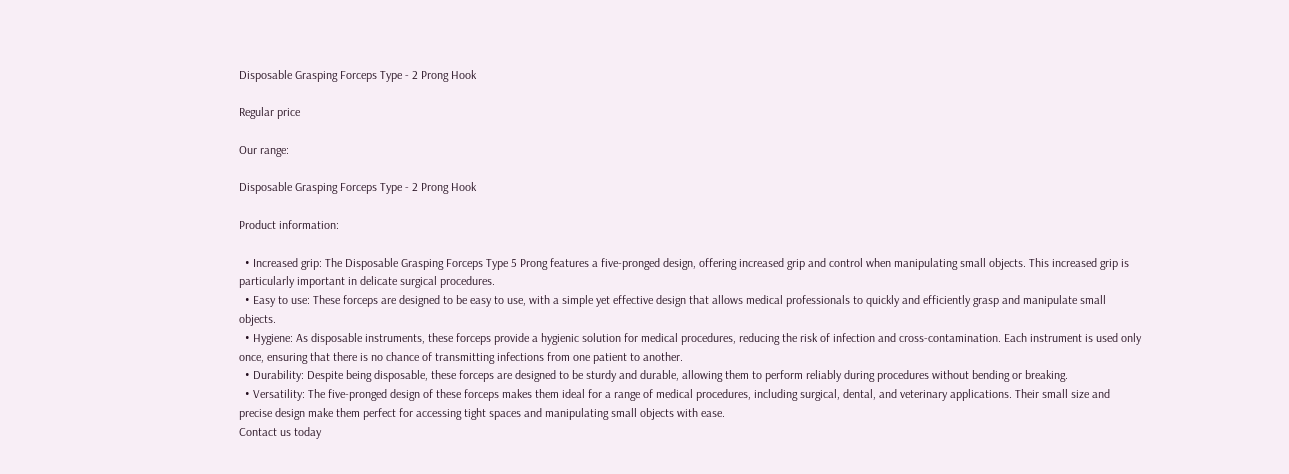Disposable Grasping Forceps Type - 2 Prong Hook

Regular price

Our range:

Disposable Grasping Forceps Type - 2 Prong Hook

Product information:

  • Increased grip: The Disposable Grasping Forceps Type 5 Prong features a five-pronged design, offering increased grip and control when manipulating small objects. This increased grip is particularly important in delicate surgical procedures.
  • Easy to use: These forceps are designed to be easy to use, with a simple yet effective design that allows medical professionals to quickly and efficiently grasp and manipulate small objects.
  • Hygiene: As disposable instruments, these forceps provide a hygienic solution for medical procedures, reducing the risk of infection and cross-contamination. Each instrument is used only once, ensuring that there is no chance of transmitting infections from one patient to another.
  • Durability: Despite being disposable, these forceps are designed to be sturdy and durable, allowing them to perform reliably during procedures without bending or breaking.
  • Versatility: The five-pronged design of these forceps makes them ideal for a range of medical procedures, including surgical, dental, and veterinary applications. Their small size and precise design make them perfect for accessing tight spaces and manipulating small objects with ease.
Contact us today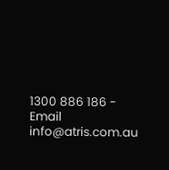1300 886 186 - Email info@atris.com.au